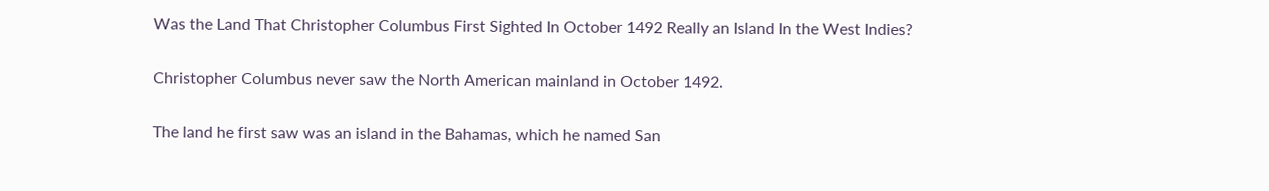Was the Land That Christopher Columbus First Sighted In October 1492 Really an Island In the West Indies?

Christopher Columbus never saw the North American mainland in October 1492.

The land he first saw was an island in the Bahamas, which he named San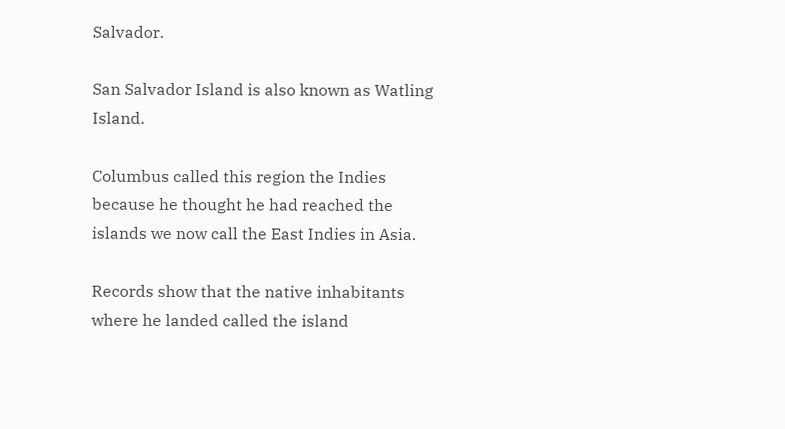Salvador.

San Salvador Island is also known as Watling Island.

Columbus called this region the Indies because he thought he had reached the islands we now call the East Indies in Asia.

Records show that the native inhabitants where he landed called the island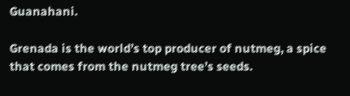Guanahani.

Grenada is the world’s top producer of nutmeg, a spice that comes from the nutmeg tree’s seeds.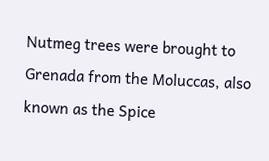Nutmeg trees were brought to Grenada from the Moluccas, also known as the Spice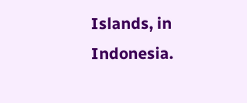Islands, in Indonesia.